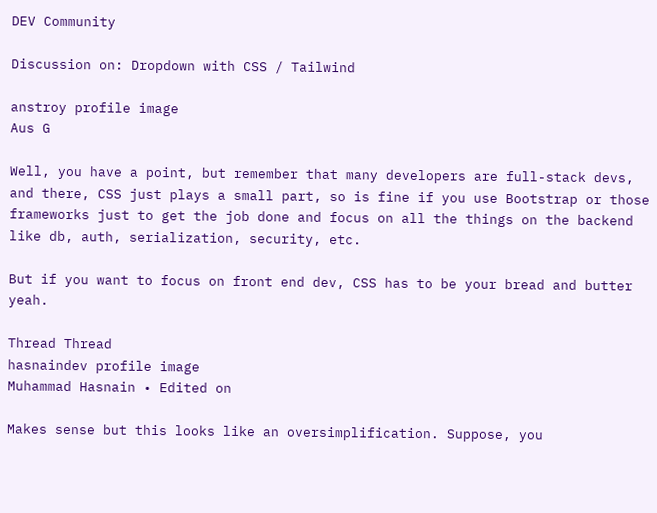DEV Community

Discussion on: Dropdown with CSS / Tailwind

anstroy profile image
Aus G

Well, you have a point, but remember that many developers are full-stack devs, and there, CSS just plays a small part, so is fine if you use Bootstrap or those frameworks just to get the job done and focus on all the things on the backend like db, auth, serialization, security, etc.

But if you want to focus on front end dev, CSS has to be your bread and butter yeah.

Thread Thread
hasnaindev profile image
Muhammad Hasnain • Edited on

Makes sense but this looks like an oversimplification. Suppose, you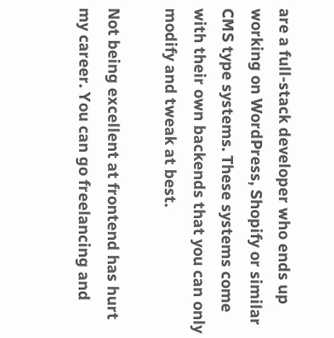are a full-stack developer who ends up working on WordPress, Shopify or similar CMS type systems. These systems come with their own backends that you can only modify and tweak at best.

Not being excellent at frontend has hurt my career. You can go freelancing and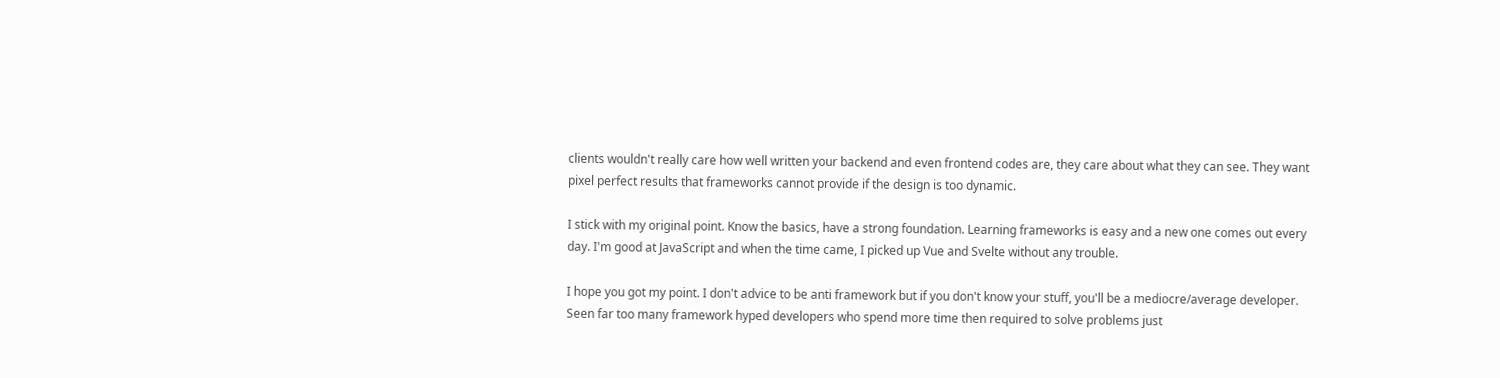clients wouldn't really care how well written your backend and even frontend codes are, they care about what they can see. They want pixel perfect results that frameworks cannot provide if the design is too dynamic.

I stick with my original point. Know the basics, have a strong foundation. Learning frameworks is easy and a new one comes out every day. I'm good at JavaScript and when the time came, I picked up Vue and Svelte without any trouble.

I hope you got my point. I don't advice to be anti framework but if you don't know your stuff, you'll be a mediocre/average developer. Seen far too many framework hyped developers who spend more time then required to solve problems just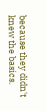because they didn't knew the basics.